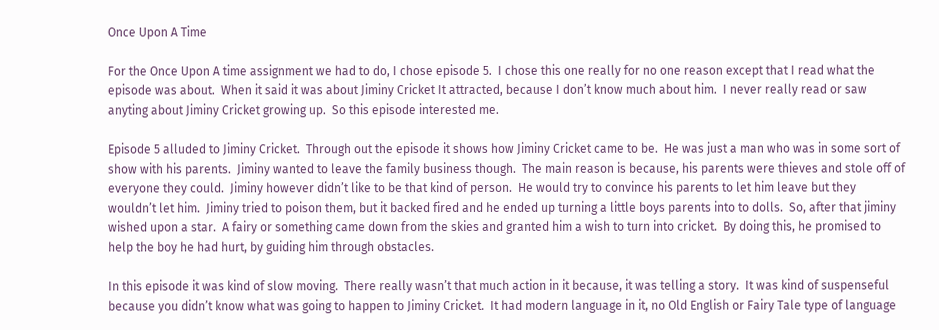Once Upon A Time

For the Once Upon A time assignment we had to do, I chose episode 5.  I chose this one really for no one reason except that I read what the episode was about.  When it said it was about Jiminy Cricket It attracted, because I don’t know much about him.  I never really read or saw anyting about Jiminy Cricket growing up.  So this episode interested me.

Episode 5 alluded to Jiminy Cricket.  Through out the episode it shows how Jiminy Cricket came to be.  He was just a man who was in some sort of show with his parents.  Jiminy wanted to leave the family business though.  The main reason is because, his parents were thieves and stole off of everyone they could.  Jiminy however didn’t like to be that kind of person.  He would try to convince his parents to let him leave but they wouldn’t let him.  Jiminy tried to poison them, but it backed fired and he ended up turning a little boys parents into to dolls.  So, after that jiminy wished upon a star.  A fairy or something came down from the skies and granted him a wish to turn into cricket.  By doing this, he promised to help the boy he had hurt, by guiding him through obstacles.

In this episode it was kind of slow moving.  There really wasn’t that much action in it because, it was telling a story.  It was kind of suspenseful because you didn’t know what was going to happen to Jiminy Cricket.  It had modern language in it, no Old English or Fairy Tale type of language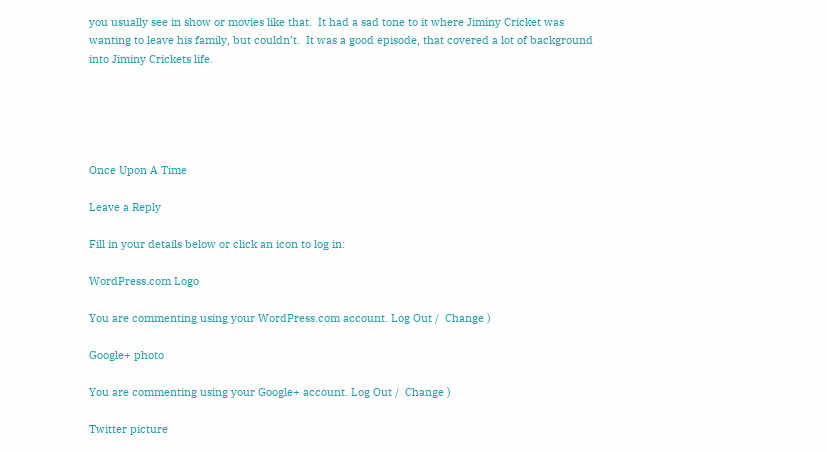you usually see in show or movies like that.  It had a sad tone to it where Jiminy Cricket was wanting to leave his family, but couldn’t.  It was a good episode, that covered a lot of background into Jiminy Crickets life.





Once Upon A Time

Leave a Reply

Fill in your details below or click an icon to log in:

WordPress.com Logo

You are commenting using your WordPress.com account. Log Out /  Change )

Google+ photo

You are commenting using your Google+ account. Log Out /  Change )

Twitter picture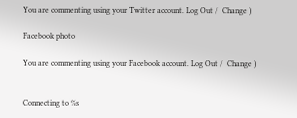You are commenting using your Twitter account. Log Out /  Change )

Facebook photo

You are commenting using your Facebook account. Log Out /  Change )


Connecting to %s